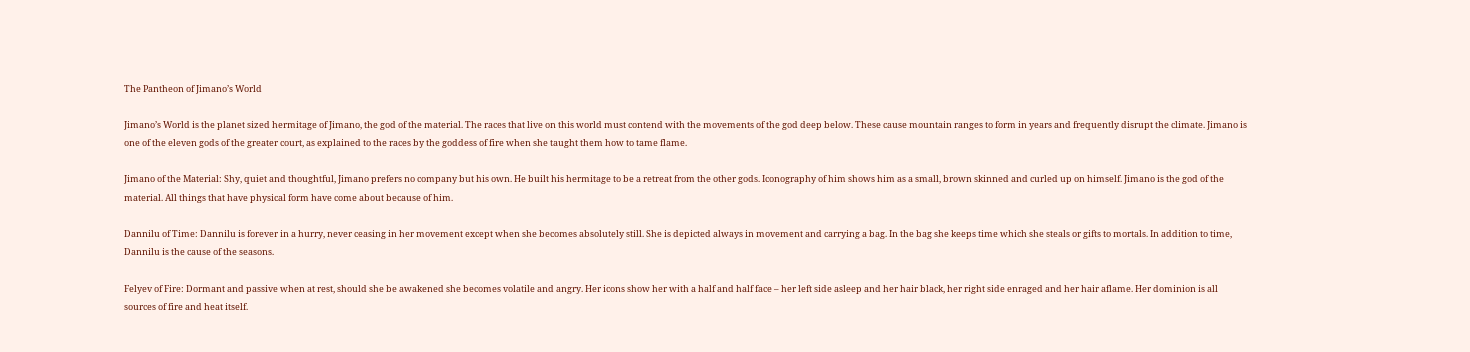The Pantheon of Jimano’s World

Jimano’s World is the planet sized hermitage of Jimano, the god of the material. The races that live on this world must contend with the movements of the god deep below. These cause mountain ranges to form in years and frequently disrupt the climate. Jimano is one of the eleven gods of the greater court, as explained to the races by the goddess of fire when she taught them how to tame flame.

Jimano of the Material: Shy, quiet and thoughtful, Jimano prefers no company but his own. He built his hermitage to be a retreat from the other gods. Iconography of him shows him as a small, brown skinned and curled up on himself. Jimano is the god of the material. All things that have physical form have come about because of him.

Dannilu of Time: Dannilu is forever in a hurry, never ceasing in her movement except when she becomes absolutely still. She is depicted always in movement and carrying a bag. In the bag she keeps time which she steals or gifts to mortals. In addition to time, Dannilu is the cause of the seasons.

Felyev of Fire: Dormant and passive when at rest, should she be awakened she becomes volatile and angry. Her icons show her with a half and half face – her left side asleep and her hair black, her right side enraged and her hair aflame. Her dominion is all sources of fire and heat itself.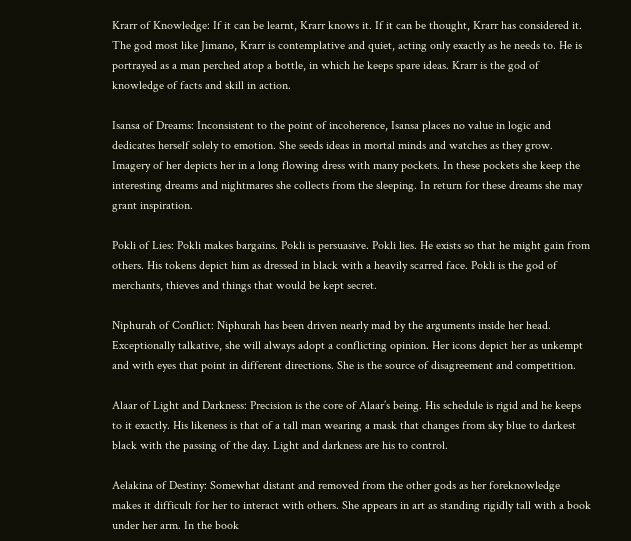Krarr of Knowledge: If it can be learnt, Krarr knows it. If it can be thought, Krarr has considered it. The god most like Jimano, Krarr is contemplative and quiet, acting only exactly as he needs to. He is portrayed as a man perched atop a bottle, in which he keeps spare ideas. Krarr is the god of knowledge of facts and skill in action.

Isansa of Dreams: Inconsistent to the point of incoherence, Isansa places no value in logic and dedicates herself solely to emotion. She seeds ideas in mortal minds and watches as they grow. Imagery of her depicts her in a long flowing dress with many pockets. In these pockets she keep the interesting dreams and nightmares she collects from the sleeping. In return for these dreams she may grant inspiration.

Pokli of Lies: Pokli makes bargains. Pokli is persuasive. Pokli lies. He exists so that he might gain from others. His tokens depict him as dressed in black with a heavily scarred face. Pokli is the god of merchants, thieves and things that would be kept secret.

Niphurah of Conflict: Niphurah has been driven nearly mad by the arguments inside her head. Exceptionally talkative, she will always adopt a conflicting opinion. Her icons depict her as unkempt and with eyes that point in different directions. She is the source of disagreement and competition.

Alaar of Light and Darkness: Precision is the core of Alaar’s being. His schedule is rigid and he keeps to it exactly. His likeness is that of a tall man wearing a mask that changes from sky blue to darkest black with the passing of the day. Light and darkness are his to control.

Aelakina of Destiny: Somewhat distant and removed from the other gods as her foreknowledge makes it difficult for her to interact with others. She appears in art as standing rigidly tall with a book under her arm. In the book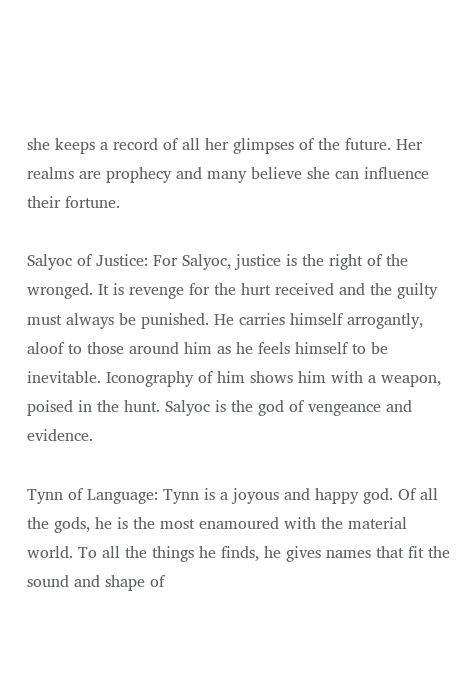she keeps a record of all her glimpses of the future. Her realms are prophecy and many believe she can influence their fortune.

Salyoc of Justice: For Salyoc, justice is the right of the wronged. It is revenge for the hurt received and the guilty must always be punished. He carries himself arrogantly, aloof to those around him as he feels himself to be inevitable. Iconography of him shows him with a weapon, poised in the hunt. Salyoc is the god of vengeance and evidence.

Tynn of Language: Tynn is a joyous and happy god. Of all the gods, he is the most enamoured with the material world. To all the things he finds, he gives names that fit the sound and shape of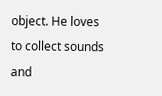object. He loves to collect sounds and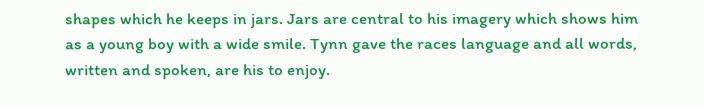shapes which he keeps in jars. Jars are central to his imagery which shows him as a young boy with a wide smile. Tynn gave the races language and all words, written and spoken, are his to enjoy.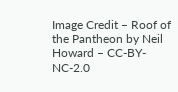Image Credit – Roof of the Pantheon by Neil Howard – CC-BY-NC-2.0